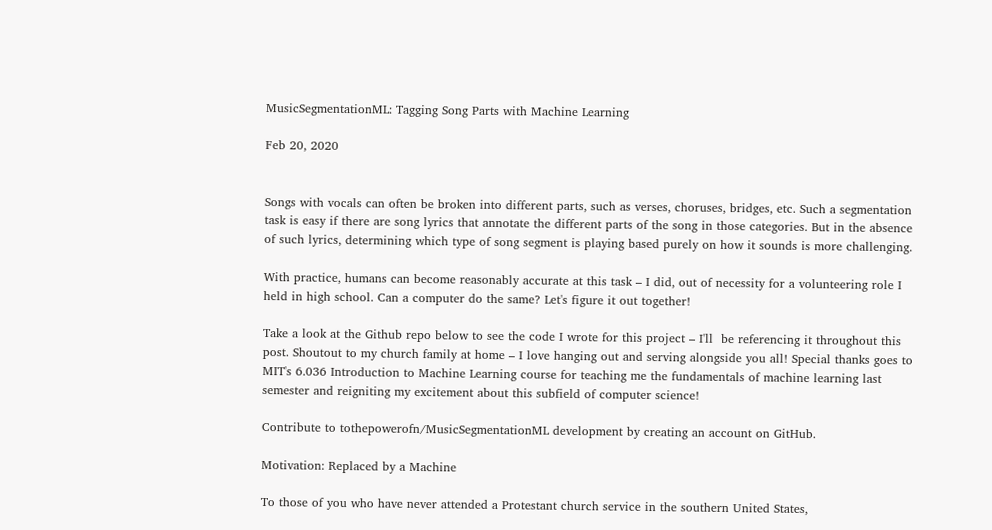MusicSegmentationML: Tagging Song Parts with Machine Learning

Feb 20, 2020


Songs with vocals can often be broken into different parts, such as verses, choruses, bridges, etc. Such a segmentation task is easy if there are song lyrics that annotate the different parts of the song in those categories. But in the absence of such lyrics, determining which type of song segment is playing based purely on how it sounds is more challenging.

With practice, humans can become reasonably accurate at this task – I did, out of necessity for a volunteering role I held in high school. Can a computer do the same? Let's figure it out together!

Take a look at the Github repo below to see the code I wrote for this project – I'll  be referencing it throughout this post. Shoutout to my church family at home – I love hanging out and serving alongside you all! Special thanks goes to MIT's 6.036 Introduction to Machine Learning course for teaching me the fundamentals of machine learning last semester and reigniting my excitement about this subfield of computer science!

Contribute to tothepowerofn/MusicSegmentationML development by creating an account on GitHub.

Motivation: Replaced by a Machine

To those of you who have never attended a Protestant church service in the southern United States,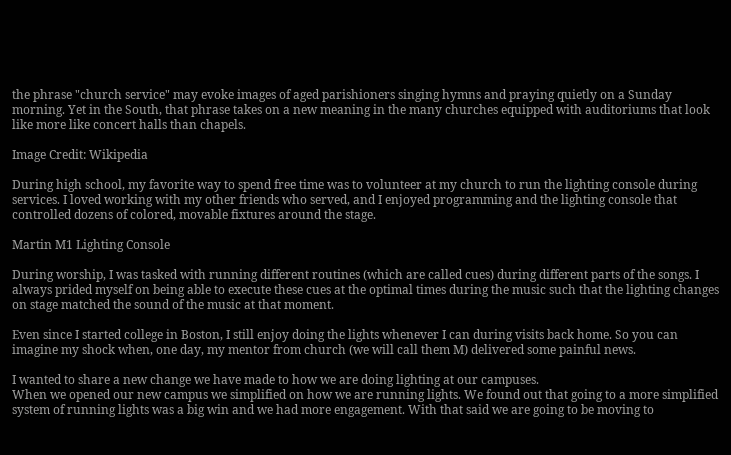the phrase "church service" may evoke images of aged parishioners singing hymns and praying quietly on a Sunday morning. Yet in the South, that phrase takes on a new meaning in the many churches equipped with auditoriums that look like more like concert halls than chapels.

Image Credit: Wikipedia

During high school, my favorite way to spend free time was to volunteer at my church to run the lighting console during services. I loved working with my other friends who served, and I enjoyed programming and the lighting console that controlled dozens of colored, movable fixtures around the stage.

Martin M1 Lighting Console

During worship, I was tasked with running different routines (which are called cues) during different parts of the songs. I always prided myself on being able to execute these cues at the optimal times during the music such that the lighting changes on stage matched the sound of the music at that moment.

Even since I started college in Boston, I still enjoy doing the lights whenever I can during visits back home. So you can imagine my shock when, one day, my mentor from church (we will call them M) delivered some painful news.

I wanted to share a new change we have made to how we are doing lighting at our campuses.
When we opened our new campus we simplified on how we are running lights. We found out that going to a more simplified system of running lights was a big win and we had more engagement. With that said we are going to be moving to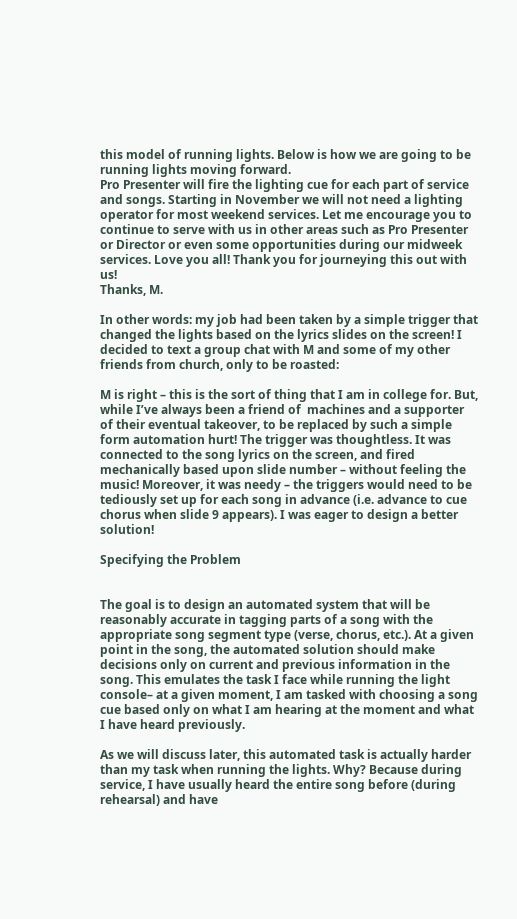this model of running lights. Below is how we are going to be running lights moving forward.
Pro Presenter will fire the lighting cue for each part of service and songs. Starting in November we will not need a lighting operator for most weekend services. Let me encourage you to continue to serve with us in other areas such as Pro Presenter or Director or even some opportunities during our midweek services. Love you all! Thank you for journeying this out with us!
Thanks, M.

In other words: my job had been taken by a simple trigger that changed the lights based on the lyrics slides on the screen! I decided to text a group chat with M and some of my other friends from church, only to be roasted:

M is right – this is the sort of thing that I am in college for. But, while I’ve always been a friend of  machines and a supporter of their eventual takeover, to be replaced by such a simple form automation hurt! The trigger was thoughtless. It was connected to the song lyrics on the screen, and fired mechanically based upon slide number – without feeling the music! Moreover, it was needy – the triggers would need to be tediously set up for each song in advance (i.e. advance to cue chorus when slide 9 appears). I was eager to design a better solution!

Specifying the Problem


The goal is to design an automated system that will be reasonably accurate in tagging parts of a song with the appropriate song segment type (verse, chorus, etc.). At a given point in the song, the automated solution should make decisions only on current and previous information in the song. This emulates the task I face while running the light console– at a given moment, I am tasked with choosing a song cue based only on what I am hearing at the moment and what I have heard previously.

As we will discuss later, this automated task is actually harder than my task when running the lights. Why? Because during service, I have usually heard the entire song before (during rehearsal) and have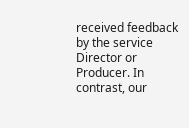received feedback by the service Director or Producer. In contrast, our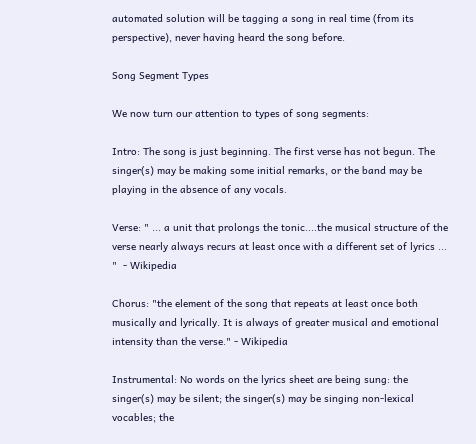automated solution will be tagging a song in real time (from its perspective), never having heard the song before.

Song Segment Types

We now turn our attention to types of song segments:

Intro: The song is just beginning. The first verse has not begun. The singer(s) may be making some initial remarks, or the band may be playing in the absence of any vocals.

Verse: " ... a unit that prolongs the tonic....the musical structure of the verse nearly always recurs at least once with a different set of lyrics ... "  - Wikipedia

Chorus: "the element of the song that repeats at least once both musically and lyrically. It is always of greater musical and emotional intensity than the verse." - Wikipedia

Instrumental: No words on the lyrics sheet are being sung: the singer(s) may be silent; the singer(s) may be singing non-lexical vocables; the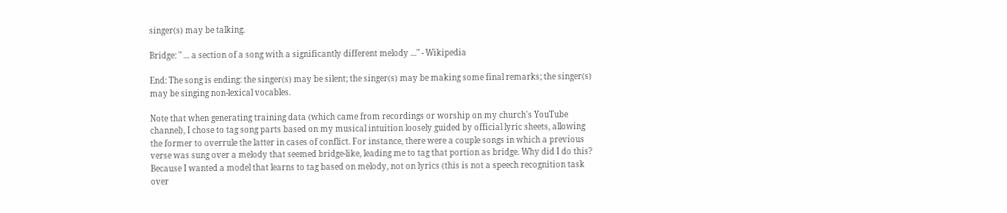singer(s) may be talking.

Bridge: " ... a section of a song with a significantly different melody ..." - Wikipedia

End: The song is ending: the singer(s) may be silent; the singer(s) may be making some final remarks; the singer(s) may be singing non-lexical vocables.

Note that when generating training data (which came from recordings or worship on my church's YouTube channel), I chose to tag song parts based on my musical intuition loosely guided by official lyric sheets, allowing the former to overrule the latter in cases of conflict. For instance, there were a couple songs in which a previous verse was sung over a melody that seemed bridge-like, leading me to tag that portion as bridge. Why did I do this? Because I wanted a model that learns to tag based on melody, not on lyrics (this is not a speech recognition task over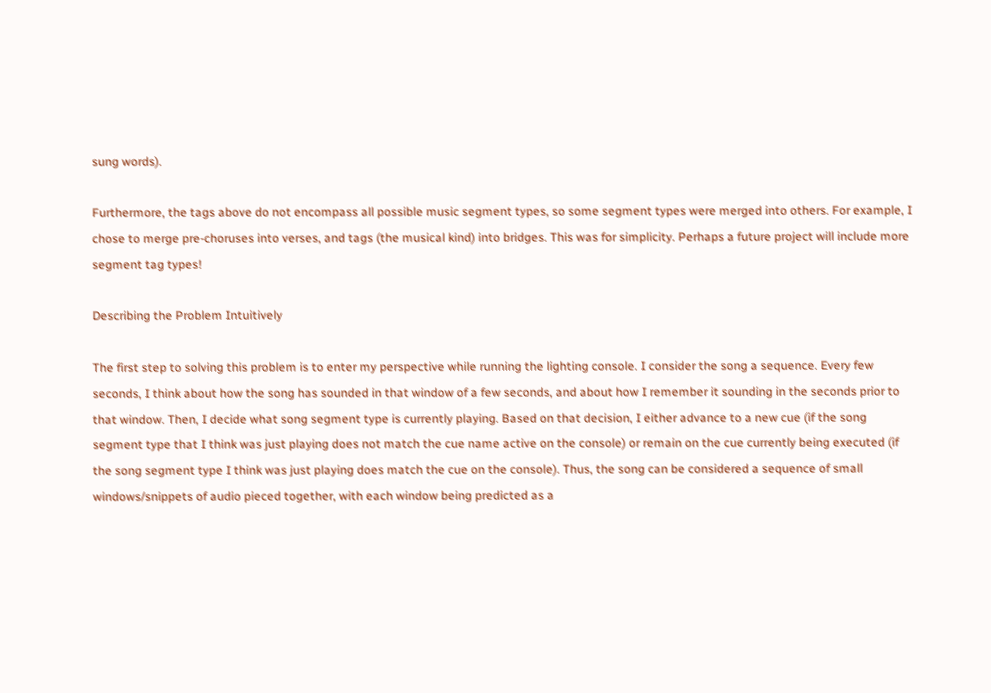sung words).

Furthermore, the tags above do not encompass all possible music segment types, so some segment types were merged into others. For example, I chose to merge pre-choruses into verses, and tags (the musical kind) into bridges. This was for simplicity. Perhaps a future project will include more segment tag types!

Describing the Problem Intuitively

The first step to solving this problem is to enter my perspective while running the lighting console. I consider the song a sequence. Every few seconds, I think about how the song has sounded in that window of a few seconds, and about how I remember it sounding in the seconds prior to that window. Then, I decide what song segment type is currently playing. Based on that decision, I either advance to a new cue (if the song segment type that I think was just playing does not match the cue name active on the console) or remain on the cue currently being executed (if the song segment type I think was just playing does match the cue on the console). Thus, the song can be considered a sequence of small windows/snippets of audio pieced together, with each window being predicted as a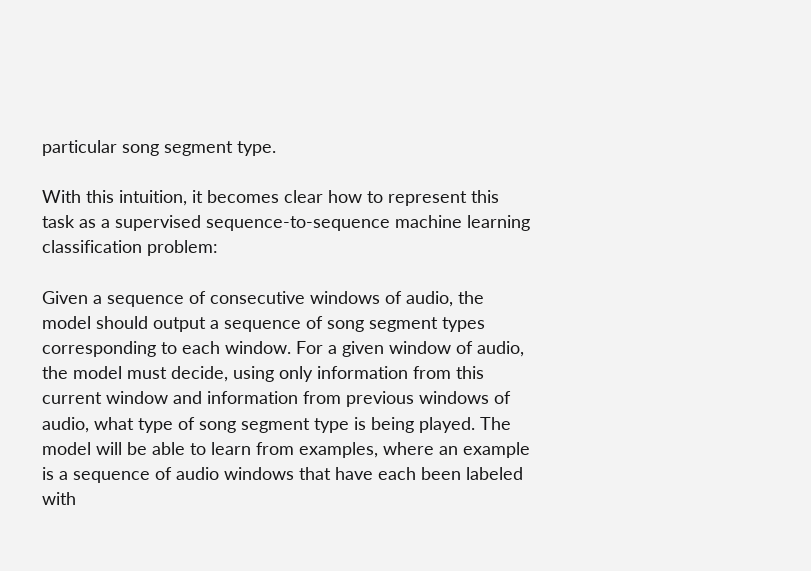particular song segment type.

With this intuition, it becomes clear how to represent this task as a supervised sequence-to-sequence machine learning classification problem:

Given a sequence of consecutive windows of audio, the model should output a sequence of song segment types corresponding to each window. For a given window of audio, the model must decide, using only information from this current window and information from previous windows of audio, what type of song segment type is being played. The model will be able to learn from examples, where an example is a sequence of audio windows that have each been labeled with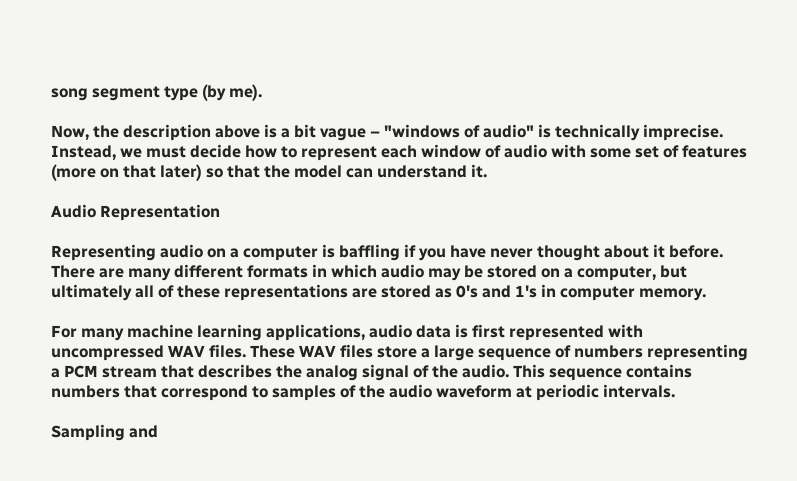song segment type (by me).

Now, the description above is a bit vague – "windows of audio" is technically imprecise. Instead, we must decide how to represent each window of audio with some set of features (more on that later) so that the model can understand it.

Audio Representation

Representing audio on a computer is baffling if you have never thought about it before. There are many different formats in which audio may be stored on a computer, but ultimately all of these representations are stored as 0's and 1's in computer memory.

For many machine learning applications, audio data is first represented with uncompressed WAV files. These WAV files store a large sequence of numbers representing a PCM stream that describes the analog signal of the audio. This sequence contains numbers that correspond to samples of the audio waveform at periodic intervals.

Sampling and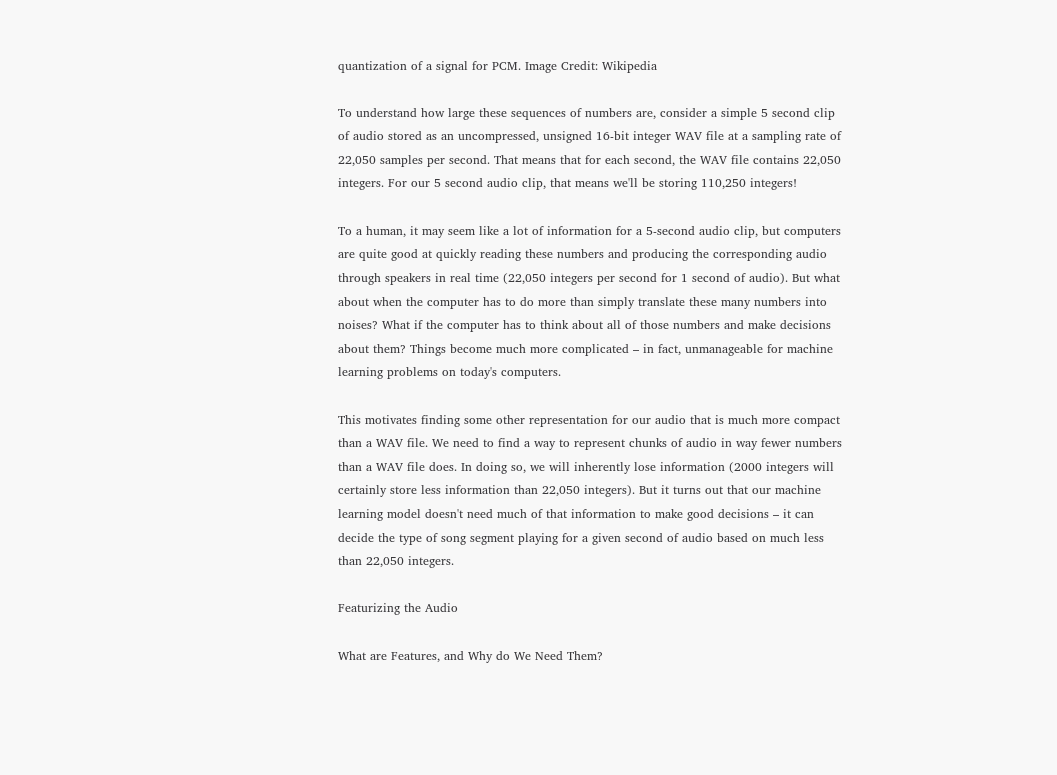quantization of a signal for PCM. Image Credit: Wikipedia

To understand how large these sequences of numbers are, consider a simple 5 second clip of audio stored as an uncompressed, unsigned 16-bit integer WAV file at a sampling rate of 22,050 samples per second. That means that for each second, the WAV file contains 22,050 integers. For our 5 second audio clip, that means we'll be storing 110,250 integers!

To a human, it may seem like a lot of information for a 5-second audio clip, but computers are quite good at quickly reading these numbers and producing the corresponding audio through speakers in real time (22,050 integers per second for 1 second of audio). But what about when the computer has to do more than simply translate these many numbers into noises? What if the computer has to think about all of those numbers and make decisions about them? Things become much more complicated – in fact, unmanageable for machine learning problems on today's computers.

This motivates finding some other representation for our audio that is much more compact than a WAV file. We need to find a way to represent chunks of audio in way fewer numbers than a WAV file does. In doing so, we will inherently lose information (2000 integers will certainly store less information than 22,050 integers). But it turns out that our machine learning model doesn't need much of that information to make good decisions – it can decide the type of song segment playing for a given second of audio based on much less than 22,050 integers.

Featurizing the Audio

What are Features, and Why do We Need Them?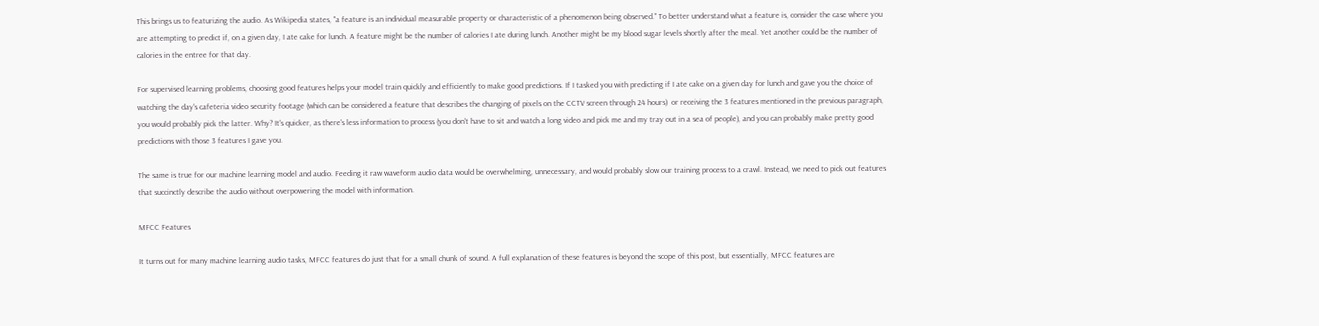This brings us to featurizing the audio. As Wikipedia states, "a feature is an individual measurable property or characteristic of a phenomenon being observed." To better understand what a feature is, consider the case where you are attempting to predict if, on a given day, I ate cake for lunch. A feature might be the number of calories I ate during lunch. Another might be my blood sugar levels shortly after the meal. Yet another could be the number of calories in the entree for that day.

For supervised learning problems, choosing good features helps your model train quickly and efficiently to make good predictions. If I tasked you with predicting if I ate cake on a given day for lunch and gave you the choice of watching the day's cafeteria video security footage (which can be considered a feature that describes the changing of pixels on the CCTV screen through 24 hours)  or receiving the 3 features mentioned in the previous paragraph, you would probably pick the latter. Why? It's quicker, as there's less information to process (you don't have to sit and watch a long video and pick me and my tray out in a sea of people), and you can probably make pretty good predictions with those 3 features I gave you.

The same is true for our machine learning model and audio. Feeding it raw waveform audio data would be overwhelming, unnecessary, and would probably slow our training process to a crawl. Instead, we need to pick out features that succinctly describe the audio without overpowering the model with information.

MFCC Features

It turns out for many machine learning audio tasks, MFCC features do just that for a small chunk of sound. A full explanation of these features is beyond the scope of this post, but essentially, MFCC features are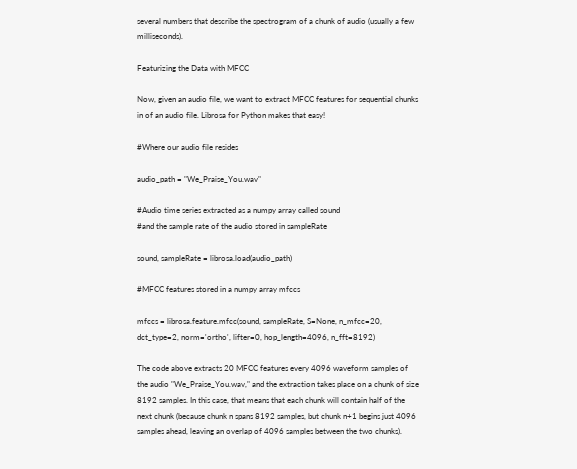several numbers that describe the spectrogram of a chunk of audio (usually a few milliseconds).

Featurizing the Data with MFCC

Now, given an audio file, we want to extract MFCC features for sequential chunks in of an audio file. Librosa for Python makes that easy!

#Where our audio file resides

audio_path = "We_Praise_You.wav"

#Audio time series extracted as a numpy array called sound
#and the sample rate of the audio stored in sampleRate

sound, sampleRate = librosa.load(audio_path)

#MFCC features stored in a numpy array mfccs

mfccs = librosa.feature.mfcc(sound, sampleRate, S=None, n_mfcc=20, dct_type=2, norm='ortho', lifter=0, hop_length=4096, n_fft=8192)

The code above extracts 20 MFCC features every 4096 waveform samples of the audio "We_Praise_You.wav," and the extraction takes place on a chunk of size 8192 samples. In this case, that means that each chunk will contain half of the next chunk (because chunk n spans 8192 samples, but chunk n+1 begins just 4096 samples ahead, leaving an overlap of 4096 samples between the two chunks).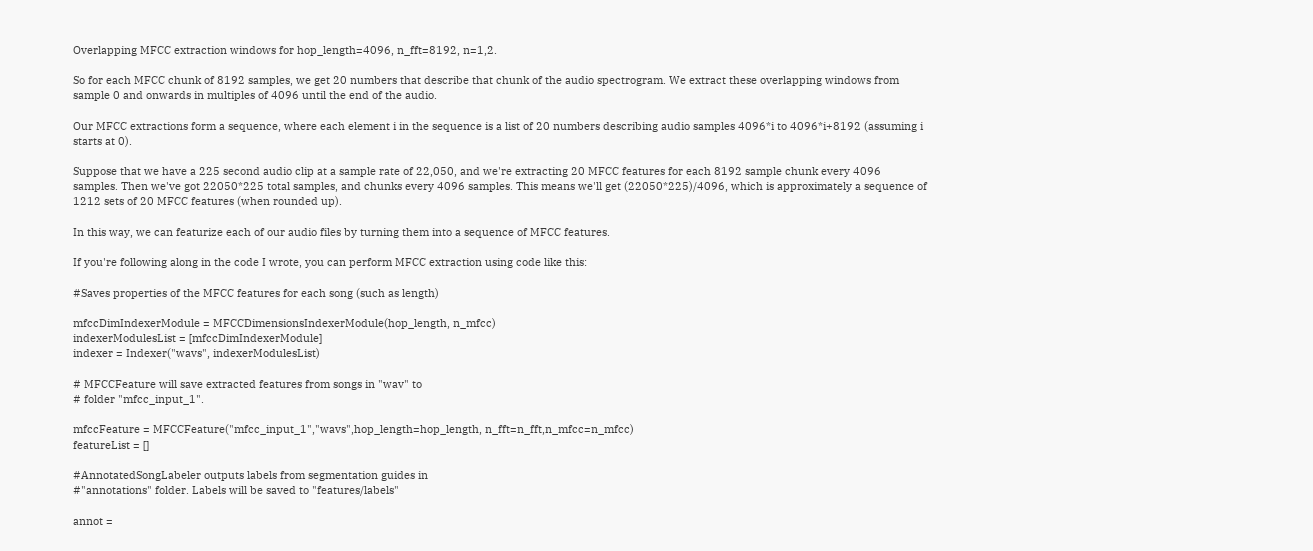Overlapping MFCC extraction windows for hop_length=4096, n_fft=8192, n=1,2.

So for each MFCC chunk of 8192 samples, we get 20 numbers that describe that chunk of the audio spectrogram. We extract these overlapping windows from sample 0 and onwards in multiples of 4096 until the end of the audio.

Our MFCC extractions form a sequence, where each element i in the sequence is a list of 20 numbers describing audio samples 4096*i to 4096*i+8192 (assuming i starts at 0).

Suppose that we have a 225 second audio clip at a sample rate of 22,050, and we're extracting 20 MFCC features for each 8192 sample chunk every 4096 samples. Then we've got 22050*225 total samples, and chunks every 4096 samples. This means we'll get (22050*225)/4096, which is approximately a sequence of 1212 sets of 20 MFCC features (when rounded up).

In this way, we can featurize each of our audio files by turning them into a sequence of MFCC features.

If you're following along in the code I wrote, you can perform MFCC extraction using code like this:

#Saves properties of the MFCC features for each song (such as length)

mfccDimIndexerModule = MFCCDimensionsIndexerModule(hop_length, n_mfcc)
indexerModulesList = [mfccDimIndexerModule]
indexer = Indexer("wavs", indexerModulesList)

# MFCCFeature will save extracted features from songs in "wav" to
# folder "mfcc_input_1".

mfccFeature = MFCCFeature("mfcc_input_1","wavs",hop_length=hop_length, n_fft=n_fft,n_mfcc=n_mfcc)
featureList = []

#AnnotatedSongLabeler outputs labels from segmentation guides in
#"annotations" folder. Labels will be saved to "features/labels"

annot =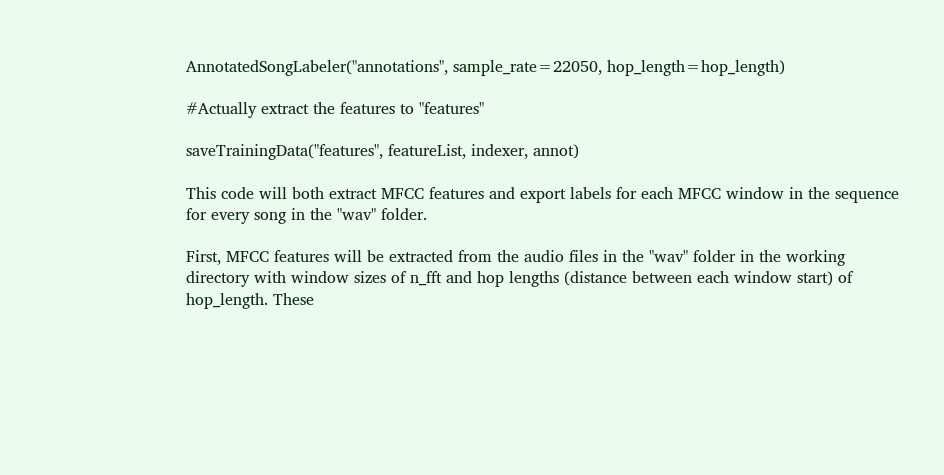AnnotatedSongLabeler("annotations", sample_rate=22050, hop_length=hop_length)

#Actually extract the features to "features"

saveTrainingData("features", featureList, indexer, annot)

This code will both extract MFCC features and export labels for each MFCC window in the sequence for every song in the "wav" folder.

First, MFCC features will be extracted from the audio files in the "wav" folder in the working directory with window sizes of n_fft and hop lengths (distance between each window start) of hop_length. These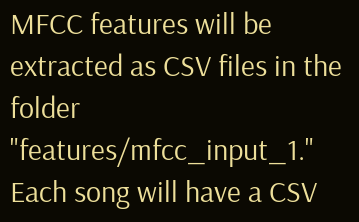MFCC features will be extracted as CSV files in the folder "features/mfcc_input_1." Each song will have a CSV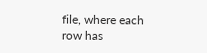file, where each row has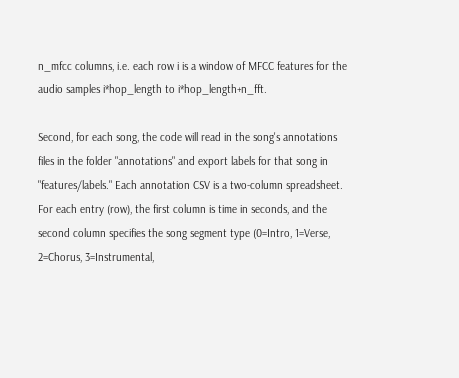n_mfcc columns, i.e. each row i is a window of MFCC features for the audio samples i*hop_length to i*hop_length+n_fft.

Second, for each song, the code will read in the song's annotations files in the folder "annotations" and export labels for that song in "features/labels." Each annotation CSV is a two-column spreadsheet. For each entry (row), the first column is time in seconds, and the second column specifies the song segment type (0=Intro, 1=Verse, 2=Chorus, 3=Instrumental,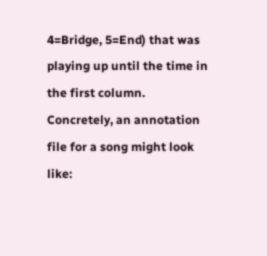4=Bridge, 5=End) that was playing up until the time in the first column. Concretely, an annotation file for a song might look like: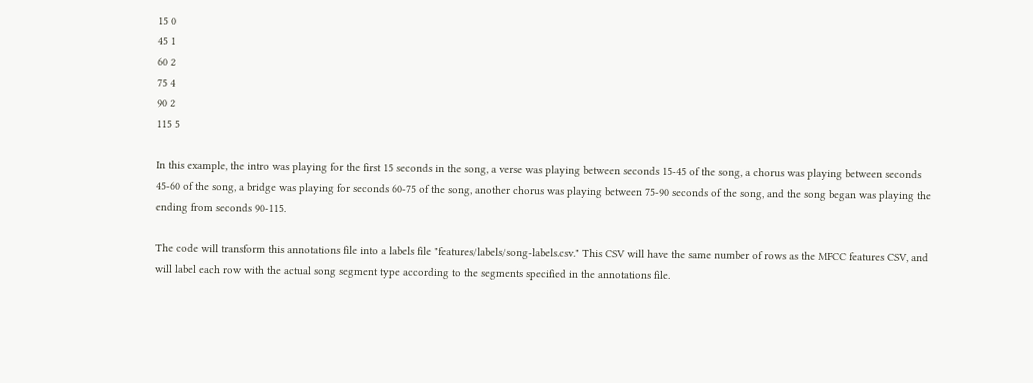15 0
45 1
60 2
75 4
90 2
115 5

In this example, the intro was playing for the first 15 seconds in the song, a verse was playing between seconds 15-45 of the song, a chorus was playing between seconds 45-60 of the song, a bridge was playing for seconds 60-75 of the song, another chorus was playing between 75-90 seconds of the song, and the song began was playing the ending from seconds 90-115.

The code will transform this annotations file into a labels file "features/labels/song-labels.csv." This CSV will have the same number of rows as the MFCC features CSV, and will label each row with the actual song segment type according to the segments specified in the annotations file.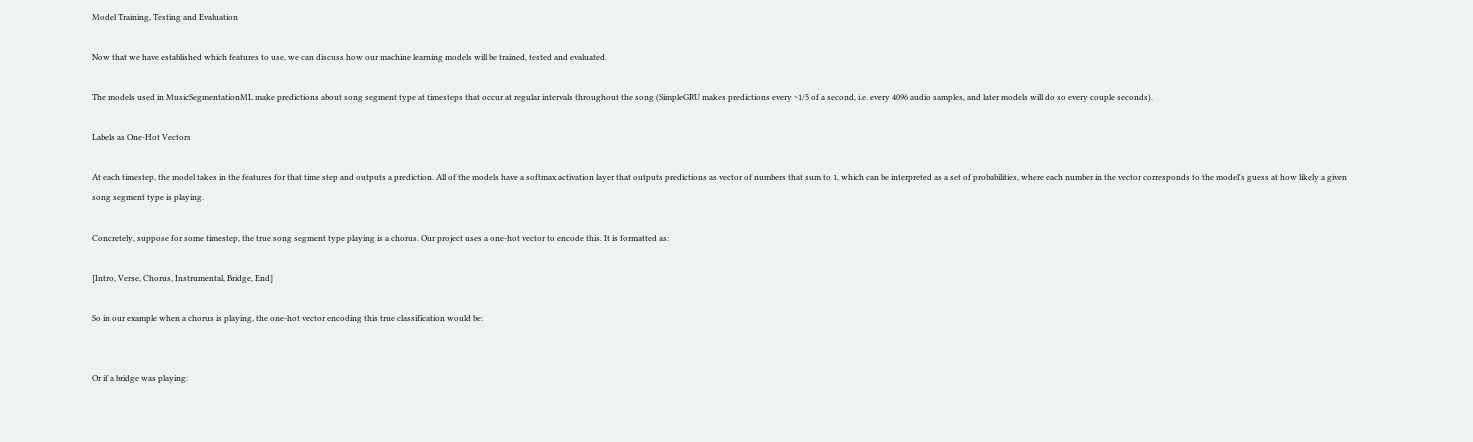Model Training, Testing and Evaluation

Now that we have established which features to use, we can discuss how our machine learning models will be trained, tested and evaluated.

The models used in MusicSegmentationML make predictions about song segment type at timesteps that occur at regular intervals throughout the song (SimpleGRU makes predictions every ~1/5 of a second, i.e. every 4096 audio samples, and later models will do so every couple seconds).

Labels as One-Hot Vectors

At each timestep, the model takes in the features for that time step and outputs a prediction. All of the models have a softmax activation layer that outputs predictions as vector of numbers that sum to 1, which can be interpreted as a set of probabilities, where each number in the vector corresponds to the model's guess at how likely a given song segment type is playing.

Concretely, suppose for some timestep, the true song segment type playing is a chorus. Our project uses a one-hot vector to encode this. It is formatted as:

[Intro, Verse, Chorus, Instrumental, Bridge, End]

So in our example when a chorus is playing, the one-hot vector encoding this true classification would be:


Or if a bridge was playing: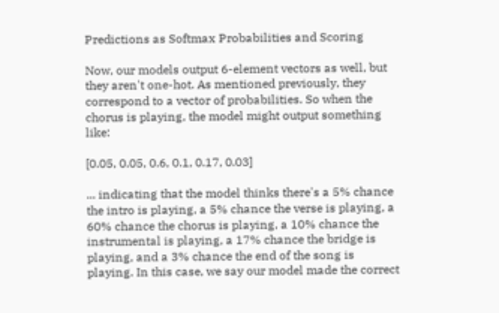Predictions as Softmax Probabilities and Scoring

Now, our models output 6-element vectors as well, but they aren't one-hot. As mentioned previously, they correspond to a vector of probabilities. So when the chorus is playing, the model might output something like:

[0.05, 0.05, 0.6, 0.1, 0.17, 0.03]

... indicating that the model thinks there's a 5% chance the intro is playing, a 5% chance the verse is playing, a 60% chance the chorus is playing, a 10% chance the instrumental is playing, a 17% chance the bridge is playing, and a 3% chance the end of the song is playing. In this case, we say our model made the correct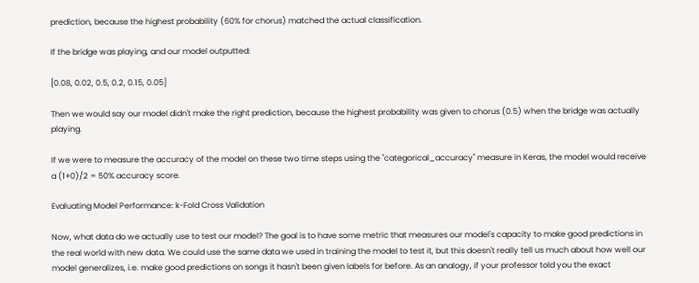prediction, because the highest probability (60% for chorus) matched the actual classification.

If the bridge was playing, and our model outputted:

[0.08, 0.02, 0.5, 0.2, 0.15, 0.05]

Then we would say our model didn't make the right prediction, because the highest probability was given to chorus (0.5) when the bridge was actually playing.

If we were to measure the accuracy of the model on these two time steps using the "categorical_accuracy" measure in Keras, the model would receive a (1+0)/2 = 50% accuracy score.

Evaluating Model Performance: k-Fold Cross Validation

Now, what data do we actually use to test our model? The goal is to have some metric that measures our model's capacity to make good predictions in the real world with new data. We could use the same data we used in training the model to test it, but this doesn't really tell us much about how well our model generalizes, i.e. make good predictions on songs it hasn't been given labels for before. As an analogy, if your professor told you the exact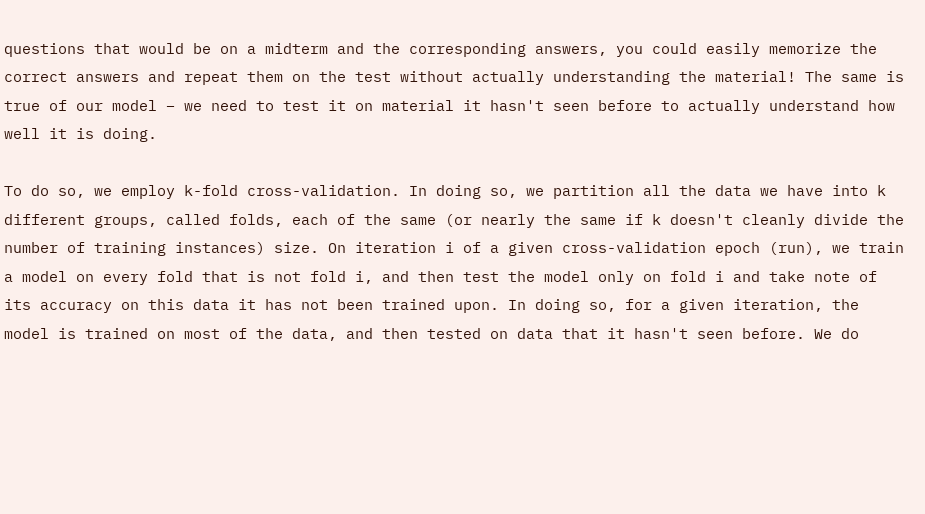questions that would be on a midterm and the corresponding answers, you could easily memorize the correct answers and repeat them on the test without actually understanding the material! The same is true of our model – we need to test it on material it hasn't seen before to actually understand how well it is doing.

To do so, we employ k-fold cross-validation. In doing so, we partition all the data we have into k different groups, called folds, each of the same (or nearly the same if k doesn't cleanly divide the number of training instances) size. On iteration i of a given cross-validation epoch (run), we train a model on every fold that is not fold i, and then test the model only on fold i and take note of its accuracy on this data it has not been trained upon. In doing so, for a given iteration, the model is trained on most of the data, and then tested on data that it hasn't seen before. We do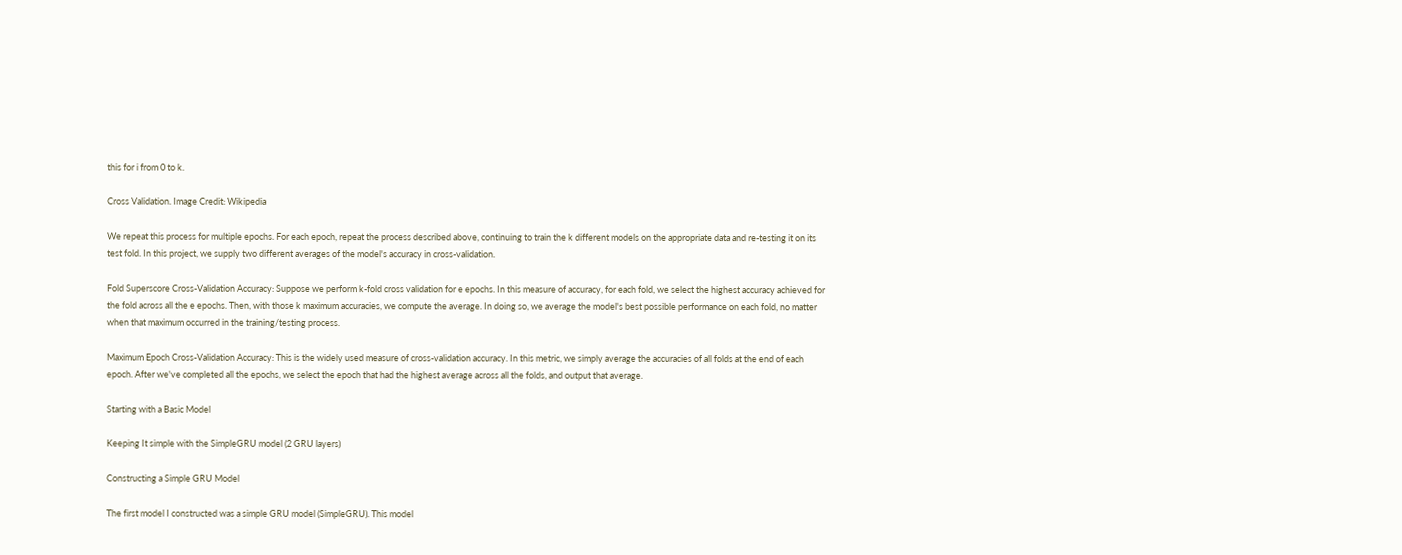this for i from 0 to k.

Cross Validation. Image Credit: Wikipedia

We repeat this process for multiple epochs. For each epoch, repeat the process described above, continuing to train the k different models on the appropriate data and re-testing it on its test fold. In this project, we supply two different averages of the model's accuracy in cross-validation.

Fold Superscore Cross-Validation Accuracy: Suppose we perform k-fold cross validation for e epochs. In this measure of accuracy, for each fold, we select the highest accuracy achieved for the fold across all the e epochs. Then, with those k maximum accuracies, we compute the average. In doing so, we average the model's best possible performance on each fold, no matter when that maximum occurred in the training/testing process.

Maximum Epoch Cross-Validation Accuracy: This is the widely used measure of cross-validation accuracy. In this metric, we simply average the accuracies of all folds at the end of each epoch. After we've completed all the epochs, we select the epoch that had the highest average across all the folds, and output that average.

Starting with a Basic Model

Keeping It simple with the SimpleGRU model (2 GRU layers)

Constructing a Simple GRU Model

The first model I constructed was a simple GRU model (SimpleGRU). This model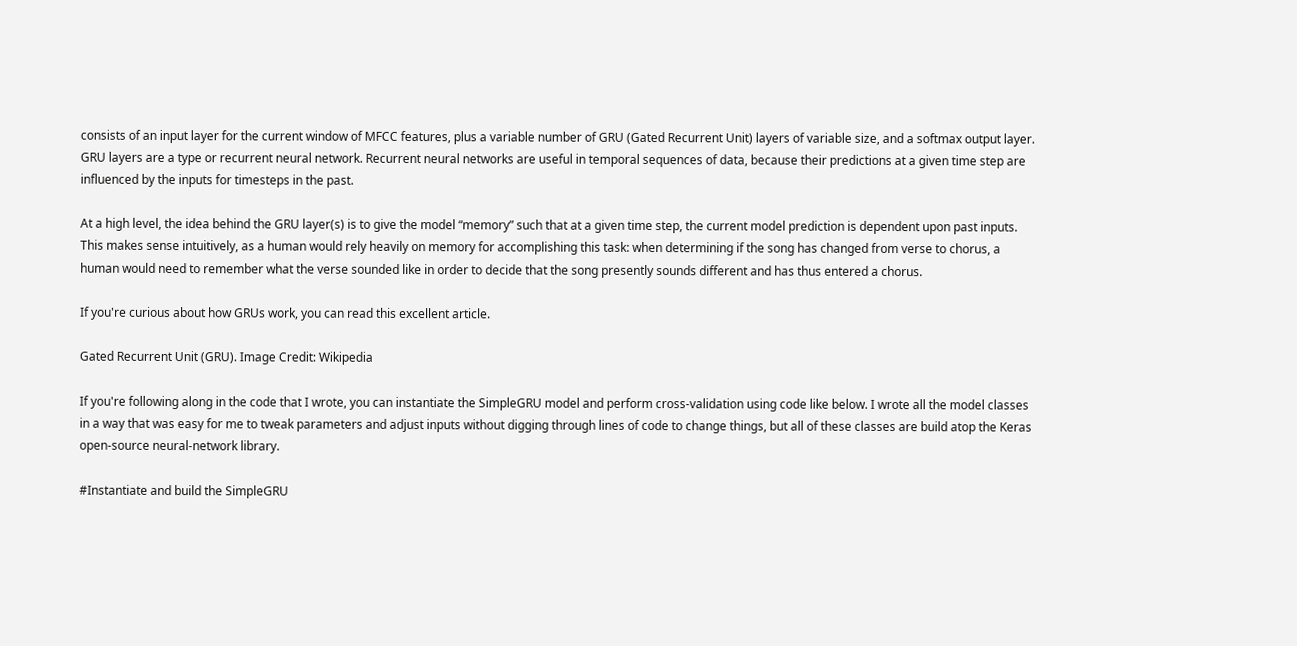consists of an input layer for the current window of MFCC features, plus a variable number of GRU (Gated Recurrent Unit) layers of variable size, and a softmax output layer. GRU layers are a type or recurrent neural network. Recurrent neural networks are useful in temporal sequences of data, because their predictions at a given time step are influenced by the inputs for timesteps in the past.

At a high level, the idea behind the GRU layer(s) is to give the model “memory” such that at a given time step, the current model prediction is dependent upon past inputs. This makes sense intuitively, as a human would rely heavily on memory for accomplishing this task: when determining if the song has changed from verse to chorus, a human would need to remember what the verse sounded like in order to decide that the song presently sounds different and has thus entered a chorus.

If you're curious about how GRUs work, you can read this excellent article.

Gated Recurrent Unit (GRU). Image Credit: Wikipedia

If you're following along in the code that I wrote, you can instantiate the SimpleGRU model and perform cross-validation using code like below. I wrote all the model classes in a way that was easy for me to tweak parameters and adjust inputs without digging through lines of code to change things, but all of these classes are build atop the Keras open-source neural-network library.

#Instantiate and build the SimpleGRU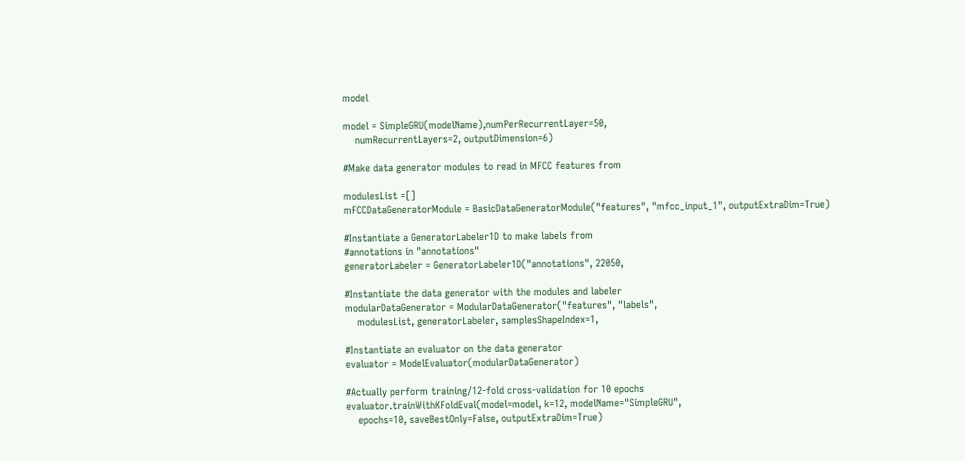model

model = SimpleGRU(modelName),numPerRecurrentLayer=50,
    numRecurrentLayers=2, outputDimension=6)

#Make data generator modules to read in MFCC features from

modulesList =[]
mFCCDataGeneratorModule = BasicDataGeneratorModule("features", "mfcc_input_1", outputExtraDim=True)

#Instantiate a GeneratorLabeler1D to make labels from
#annotations in "annotations"
generatorLabeler = GeneratorLabeler1D("annotations", 22050,

#Instantiate the data generator with the modules and labeler
modularDataGenerator = ModularDataGenerator("features", "labels",
    modulesList, generatorLabeler, samplesShapeIndex=1,

#Instantiate an evaluator on the data generator
evaluator = ModelEvaluator(modularDataGenerator)

#Actually perform training/12-fold cross-validation for 10 epochs
evaluator.trainWithKFoldEval(model=model, k=12, modelName="SimpleGRU",
    epochs=10, saveBestOnly=False, outputExtraDim=True)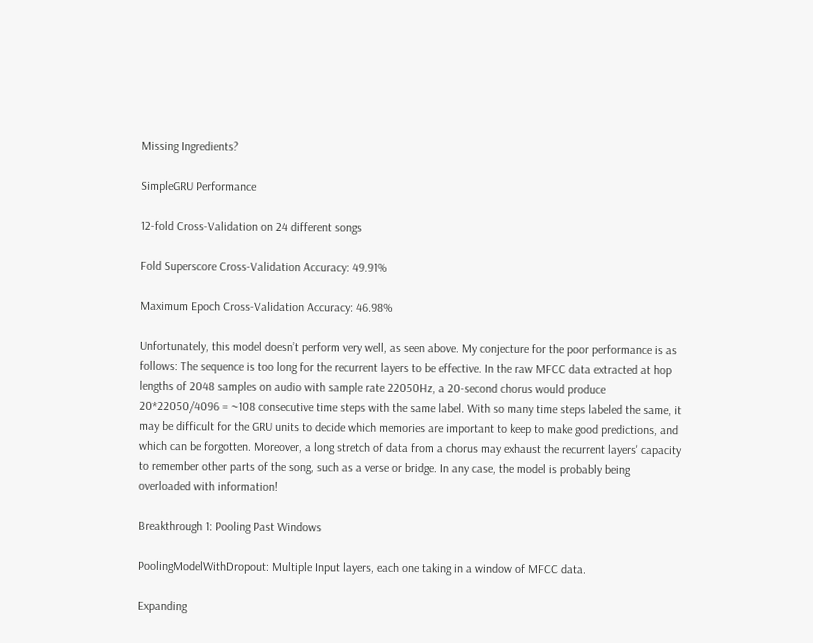Missing Ingredients?

SimpleGRU Performance

12-fold Cross-Validation on 24 different songs

Fold Superscore Cross-Validation Accuracy: 49.91%

Maximum Epoch Cross-Validation Accuracy: 46.98%

Unfortunately, this model doesn’t perform very well, as seen above. My conjecture for the poor performance is as follows: The sequence is too long for the recurrent layers to be effective. In the raw MFCC data extracted at hop lengths of 2048 samples on audio with sample rate 22050Hz, a 20-second chorus would produce 20*22050/4096 = ~108 consecutive time steps with the same label. With so many time steps labeled the same, it may be difficult for the GRU units to decide which memories are important to keep to make good predictions, and which can be forgotten. Moreover, a long stretch of data from a chorus may exhaust the recurrent layers' capacity to remember other parts of the song, such as a verse or bridge. In any case, the model is probably being overloaded with information!

Breakthrough 1: Pooling Past Windows

PoolingModelWithDropout: Multiple Input layers, each one taking in a window of MFCC data.

Expanding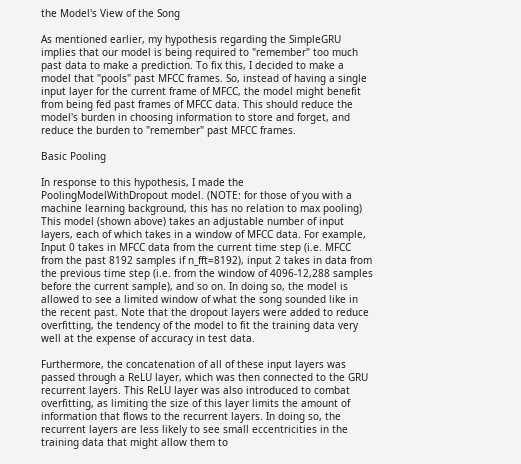the Model's View of the Song

As mentioned earlier, my hypothesis regarding the SimpleGRU implies that our model is being required to "remember" too much past data to make a prediction. To fix this, I decided to make a model that "pools" past MFCC frames. So, instead of having a single input layer for the current frame of MFCC, the model might benefit from being fed past frames of MFCC data. This should reduce the model's burden in choosing information to store and forget, and reduce the burden to "remember" past MFCC frames.

Basic Pooling

In response to this hypothesis, I made the PoolingModelWithDropout model. (NOTE: for those of you with a machine learning background, this has no relation to max pooling) This model (shown above) takes an adjustable number of input layers, each of which takes in a window of MFCC data. For example, Input 0 takes in MFCC data from the current time step (i.e. MFCC from the past 8192 samples if n_fft=8192), input 2 takes in data from the previous time step (i.e. from the window of 4096-12,288 samples before the current sample), and so on. In doing so, the model is allowed to see a limited window of what the song sounded like in the recent past. Note that the dropout layers were added to reduce overfitting, the tendency of the model to fit the training data very well at the expense of accuracy in test data.

Furthermore, the concatenation of all of these input layers was passed through a ReLU layer, which was then connected to the GRU recurrent layers. This ReLU layer was also introduced to combat overfitting, as limiting the size of this layer limits the amount of information that flows to the recurrent layers. In doing so, the recurrent layers are less likely to see small eccentricities in the training data that might allow them to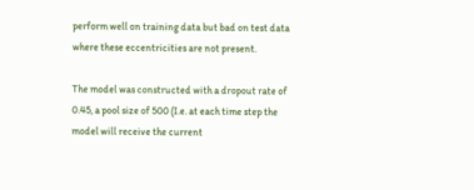perform well on training data but bad on test data where these eccentricities are not present.

The model was constructed with a dropout rate of 0.45, a pool size of 500 (I.e. at each time step the model will receive the current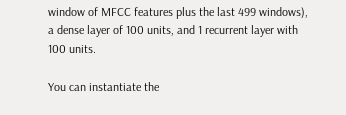window of MFCC features plus the last 499 windows), a dense layer of 100 units, and 1 recurrent layer with 100 units.

You can instantiate the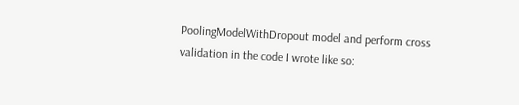PoolingModelWithDropout model and perform cross validation in the code I wrote like so: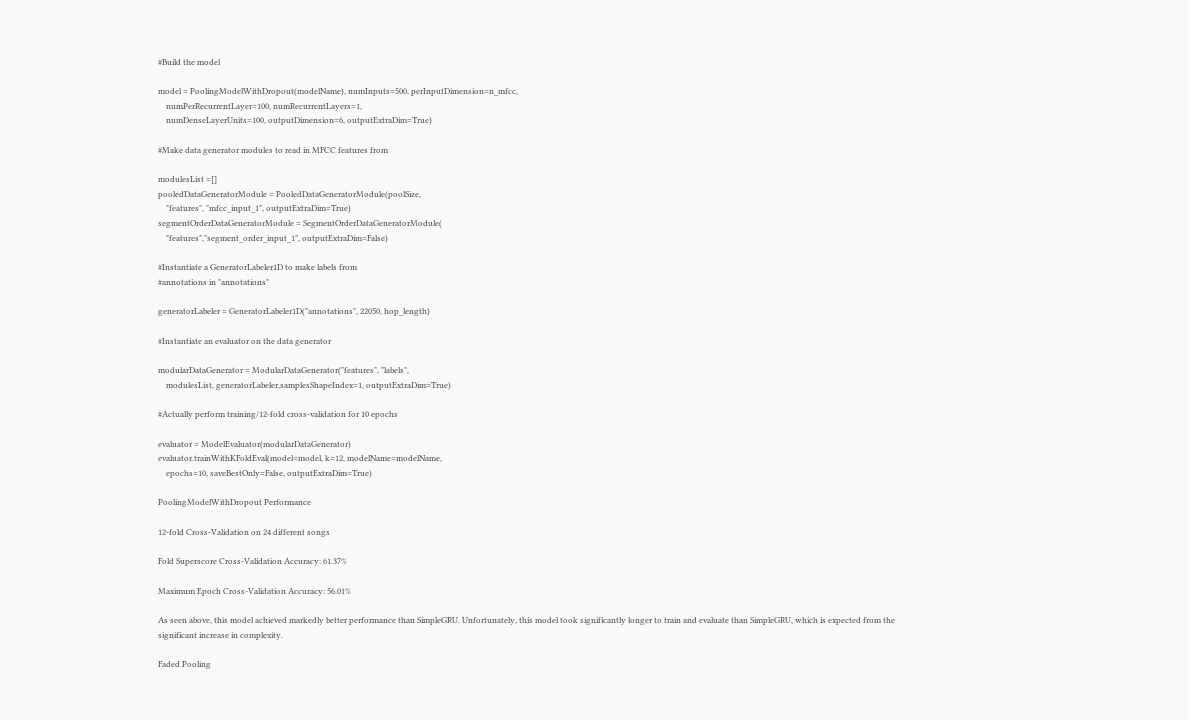#Build the model

model = PoolingModelWithDropout(modelName), numInputs=500, perInputDimension=n_mfcc,
    numPerRecurrentLayer=100, numRecurrentLayers=1,
    numDenseLayerUnits=100, outputDimension=6, outputExtraDim=True)

#Make data generator modules to read in MFCC features from

modulesList =[]
pooledDataGeneratorModule = PooledDataGeneratorModule(poolSize,
    "features", "mfcc_input_1", outputExtraDim=True)
segmentOrderDataGeneratorModule = SegmentOrderDataGeneratorModule(
    "features","segment_order_input_1", outputExtraDim=False)

#Instantiate a GeneratorLabeler1D to make labels from
#annotations in "annotations"

generatorLabeler = GeneratorLabeler1D("annotations", 22050, hop_length)

#Instantiate an evaluator on the data generator

modularDataGenerator = ModularDataGenerator("features", "labels",
    modulesList, generatorLabeler,samplesShapeIndex=1, outputExtraDim=True)

#Actually perform training/12-fold cross-validation for 10 epochs

evaluator = ModelEvaluator(modularDataGenerator)
evaluator.trainWithKFoldEval(model=model, k=12, modelName=modelName,
    epochs=10, saveBestOnly=False, outputExtraDim=True)

PoolingModelWithDropout Performance

12-fold Cross-Validation on 24 different songs

Fold Superscore Cross-Validation Accuracy: 61.37%

Maximum Epoch Cross-Validation Accuracy: 56.01%

As seen above, this model achieved markedly better performance than SimpleGRU. Unfortunately, this model took significantly longer to train and evaluate than SimpleGRU, which is expected from the significant increase in complexity.

Faded Pooling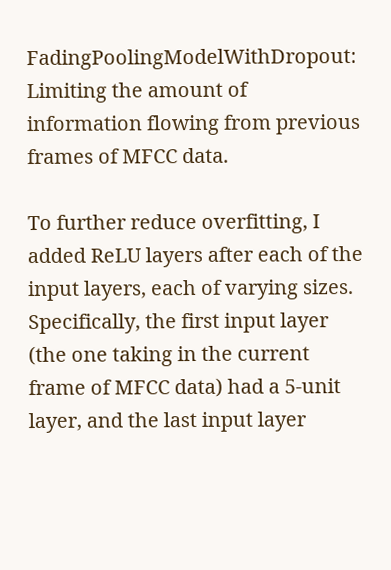FadingPoolingModelWithDropout: Limiting the amount of information flowing from previous frames of MFCC data.

To further reduce overfitting, I added ReLU layers after each of the input layers, each of varying sizes. Specifically, the first input layer (the one taking in the current frame of MFCC data) had a 5-unit layer, and the last input layer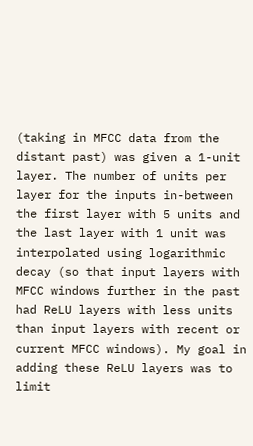(taking in MFCC data from the distant past) was given a 1-unit layer. The number of units per layer for the inputs in-between the first layer with 5 units and the last layer with 1 unit was interpolated using logarithmic decay (so that input layers with MFCC windows further in the past had ReLU layers with less units than input layers with recent or current MFCC windows). My goal in adding these ReLU layers was to limit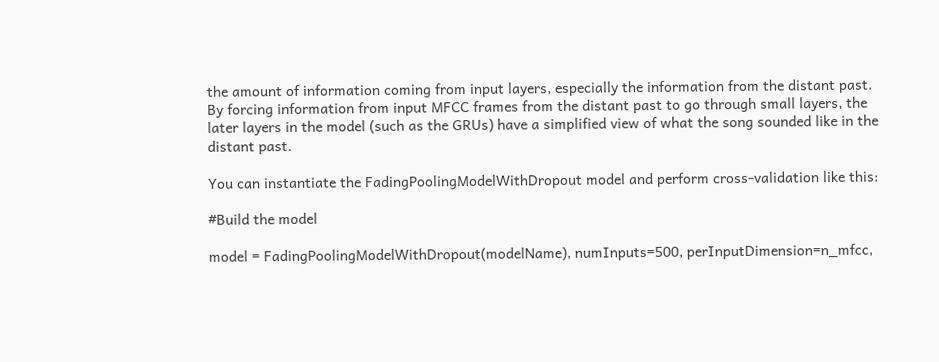the amount of information coming from input layers, especially the information from the distant past. By forcing information from input MFCC frames from the distant past to go through small layers, the later layers in the model (such as the GRUs) have a simplified view of what the song sounded like in the distant past.

You can instantiate the FadingPoolingModelWithDropout model and perform cross-validation like this:

#Build the model

model = FadingPoolingModelWithDropout(modelName), numInputs=500, perInputDimension=n_mfcc,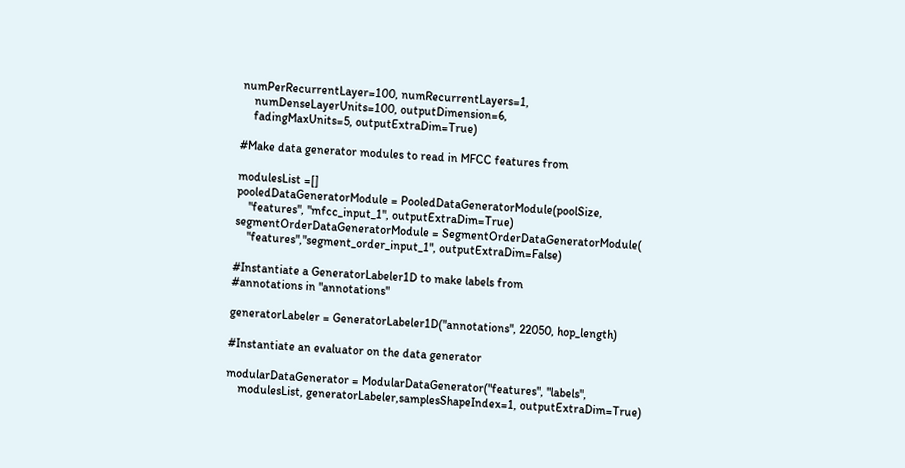numPerRecurrentLayer=100, numRecurrentLayers=1,
    numDenseLayerUnits=100, outputDimension=6,
    fadingMaxUnits=5, outputExtraDim=True)

#Make data generator modules to read in MFCC features from

modulesList =[]
pooledDataGeneratorModule = PooledDataGeneratorModule(poolSize,
    "features", "mfcc_input_1", outputExtraDim=True)
segmentOrderDataGeneratorModule = SegmentOrderDataGeneratorModule(
    "features","segment_order_input_1", outputExtraDim=False)

#Instantiate a GeneratorLabeler1D to make labels from
#annotations in "annotations"

generatorLabeler = GeneratorLabeler1D("annotations", 22050, hop_length)

#Instantiate an evaluator on the data generator

modularDataGenerator = ModularDataGenerator("features", "labels",
    modulesList, generatorLabeler,samplesShapeIndex=1, outputExtraDim=True)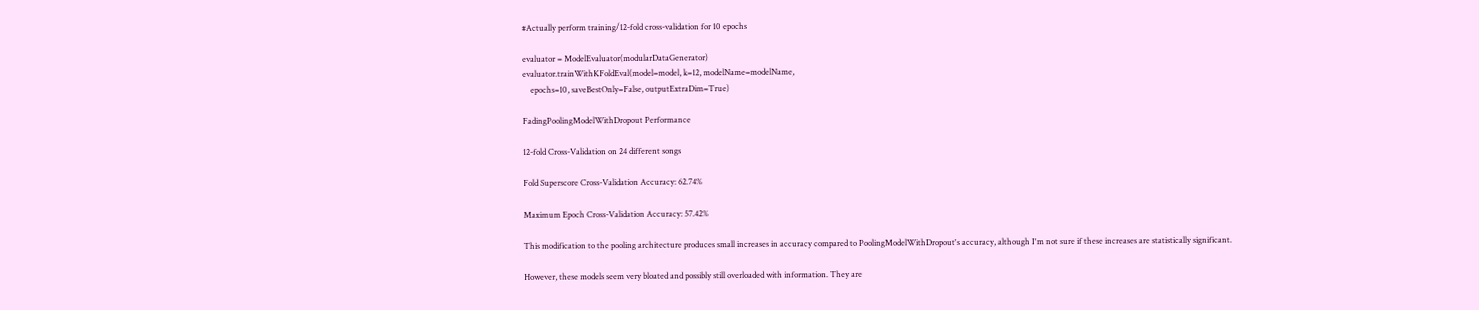#Actually perform training/12-fold cross-validation for 10 epochs

evaluator = ModelEvaluator(modularDataGenerator)
evaluator.trainWithKFoldEval(model=model, k=12, modelName=modelName,
    epochs=10, saveBestOnly=False, outputExtraDim=True)

FadingPoolingModelWithDropout Performance

12-fold Cross-Validation on 24 different songs

Fold Superscore Cross-Validation Accuracy: 62.74%

Maximum Epoch Cross-Validation Accuracy: 57.42%

This modification to the pooling architecture produces small increases in accuracy compared to PoolingModelWithDropout's accuracy, although I'm not sure if these increases are statistically significant.

However, these models seem very bloated and possibly still overloaded with information. They are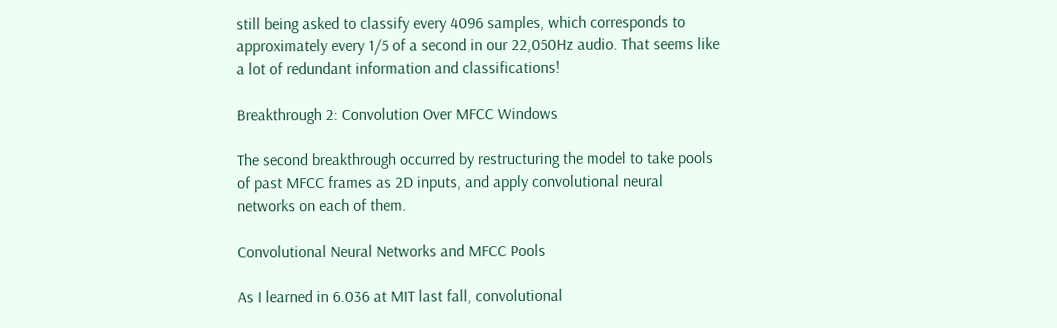still being asked to classify every 4096 samples, which corresponds to approximately every 1/5 of a second in our 22,050Hz audio. That seems like a lot of redundant information and classifications!

Breakthrough 2: Convolution Over MFCC Windows

The second breakthrough occurred by restructuring the model to take pools of past MFCC frames as 2D inputs, and apply convolutional neural networks on each of them.

Convolutional Neural Networks and MFCC Pools

As I learned in 6.036 at MIT last fall, convolutional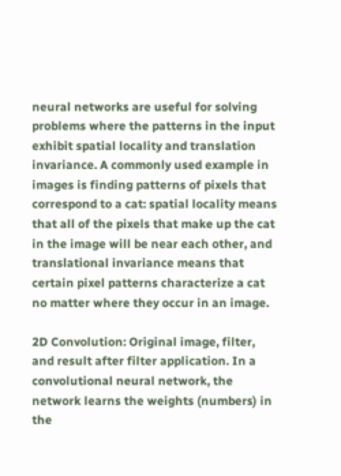neural networks are useful for solving problems where the patterns in the input exhibit spatial locality and translation invariance. A commonly used example in images is finding patterns of pixels that correspond to a cat: spatial locality means that all of the pixels that make up the cat in the image will be near each other, and translational invariance means that certain pixel patterns characterize a cat no matter where they occur in an image.

2D Convolution: Original image, filter, and result after filter application. In a convolutional neural network, the network learns the weights (numbers) in the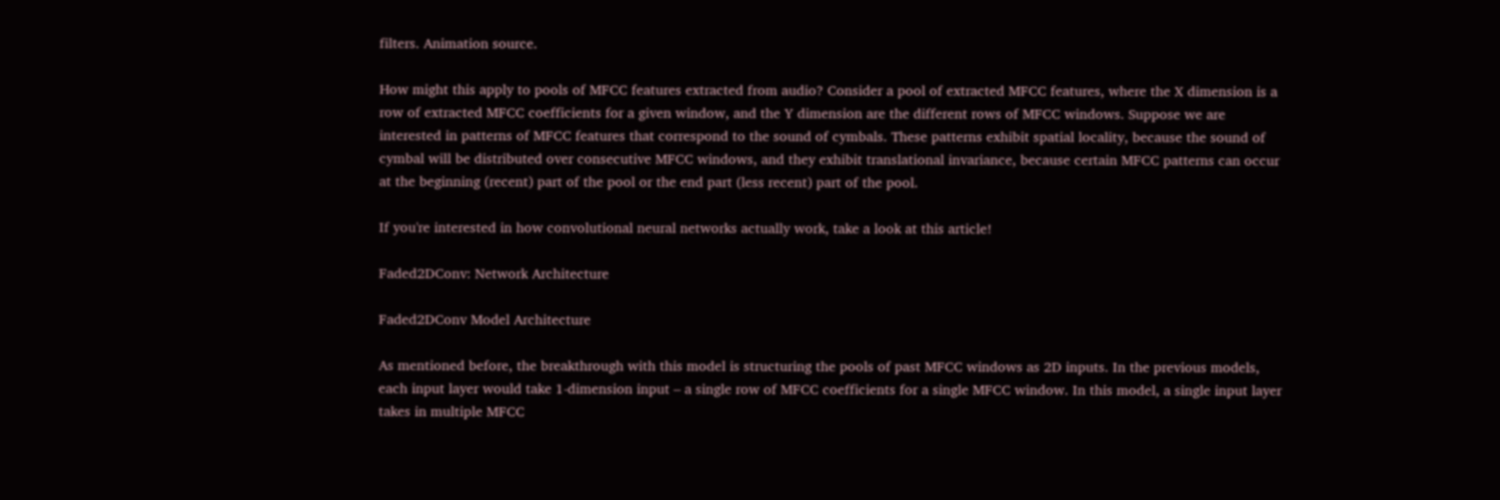filters. Animation source.

How might this apply to pools of MFCC features extracted from audio? Consider a pool of extracted MFCC features, where the X dimension is a row of extracted MFCC coefficients for a given window, and the Y dimension are the different rows of MFCC windows. Suppose we are interested in patterns of MFCC features that correspond to the sound of cymbals. These patterns exhibit spatial locality, because the sound of cymbal will be distributed over consecutive MFCC windows, and they exhibit translational invariance, because certain MFCC patterns can occur at the beginning (recent) part of the pool or the end part (less recent) part of the pool.

If you're interested in how convolutional neural networks actually work, take a look at this article!

Faded2DConv: Network Architecture

Faded2DConv Model Architecture

As mentioned before, the breakthrough with this model is structuring the pools of past MFCC windows as 2D inputs. In the previous models, each input layer would take 1-dimension input – a single row of MFCC coefficients for a single MFCC window. In this model, a single input layer takes in multiple MFCC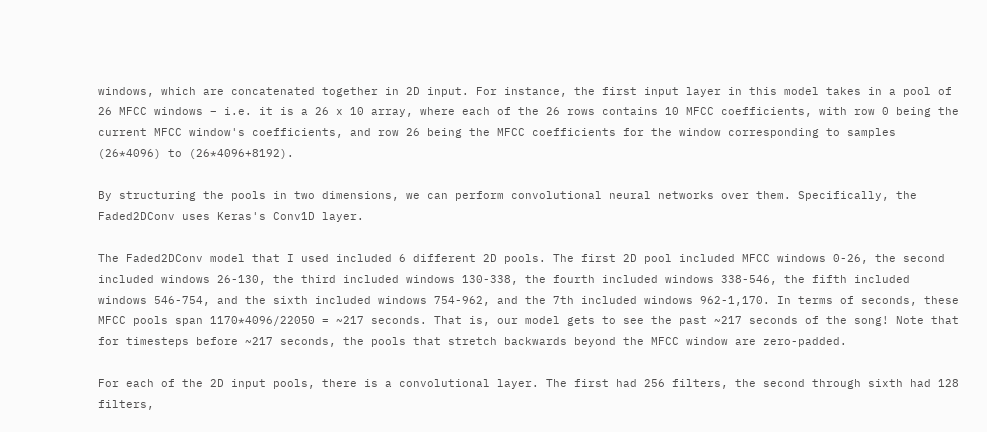windows, which are concatenated together in 2D input. For instance, the first input layer in this model takes in a pool of 26 MFCC windows – i.e. it is a 26 x 10 array, where each of the 26 rows contains 10 MFCC coefficients, with row 0 being the current MFCC window's coefficients, and row 26 being the MFCC coefficients for the window corresponding to samples (26*4096) to (26*4096+8192).

By structuring the pools in two dimensions, we can perform convolutional neural networks over them. Specifically, the  Faded2DConv uses Keras's Conv1D layer.

The Faded2DConv model that I used included 6 different 2D pools. The first 2D pool included MFCC windows 0-26, the second included windows 26-130, the third included windows 130-338, the fourth included windows 338-546, the fifth included windows 546-754, and the sixth included windows 754-962, and the 7th included windows 962-1,170. In terms of seconds, these MFCC pools span 1170*4096/22050 = ~217 seconds. That is, our model gets to see the past ~217 seconds of the song! Note that for timesteps before ~217 seconds, the pools that stretch backwards beyond the MFCC window are zero-padded.

For each of the 2D input pools, there is a convolutional layer. The first had 256 filters, the second through sixth had 128 filters,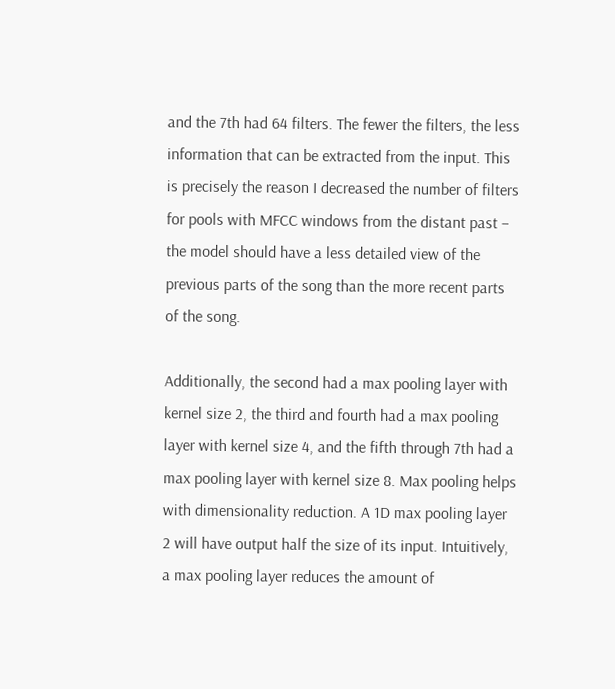and the 7th had 64 filters. The fewer the filters, the less information that can be extracted from the input. This is precisely the reason I decreased the number of filters for pools with MFCC windows from the distant past – the model should have a less detailed view of the previous parts of the song than the more recent parts of the song.

Additionally, the second had a max pooling layer with kernel size 2, the third and fourth had a max pooling layer with kernel size 4, and the fifth through 7th had a max pooling layer with kernel size 8. Max pooling helps with dimensionality reduction. A 1D max pooling layer  2 will have output half the size of its input. Intuitively, a max pooling layer reduces the amount of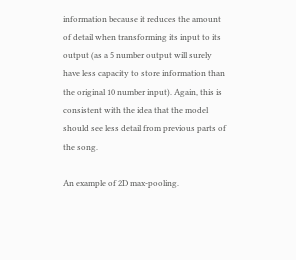information because it reduces the amount of detail when transforming its input to its output (as a 5 number output will surely have less capacity to store information than the original 10 number input). Again, this is consistent with the idea that the model should see less detail from previous parts of the song.

An example of 2D max-pooling.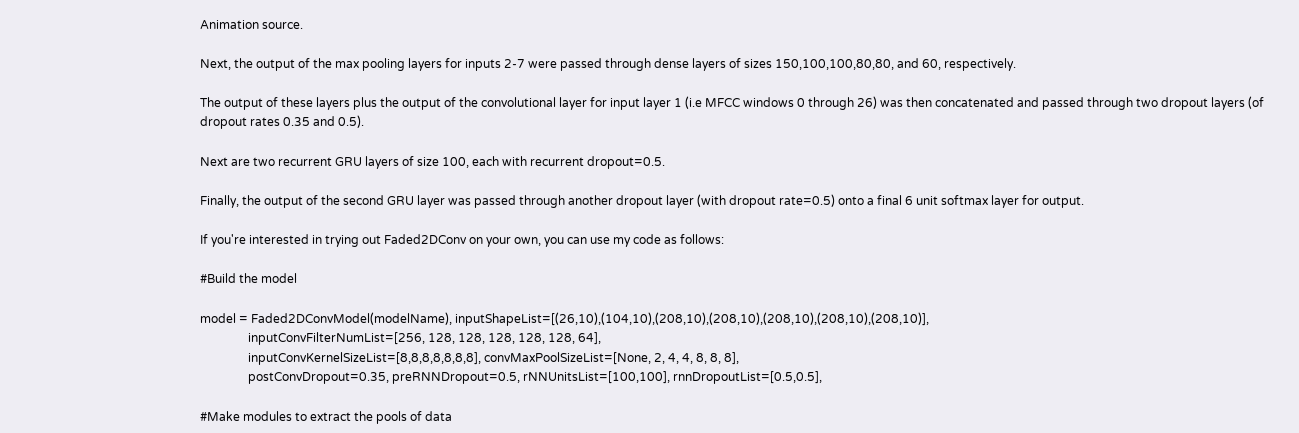Animation source.

Next, the output of the max pooling layers for inputs 2-7 were passed through dense layers of sizes 150,100,100,80,80, and 60, respectively.

The output of these layers plus the output of the convolutional layer for input layer 1 (i.e MFCC windows 0 through 26) was then concatenated and passed through two dropout layers (of dropout rates 0.35 and 0.5).

Next are two recurrent GRU layers of size 100, each with recurrent dropout=0.5.

Finally, the output of the second GRU layer was passed through another dropout layer (with dropout rate=0.5) onto a final 6 unit softmax layer for output.

If you're interested in trying out Faded2DConv on your own, you can use my code as follows:

#Build the model

model = Faded2DConvModel(modelName), inputShapeList=[(26,10),(104,10),(208,10),(208,10),(208,10),(208,10),(208,10)],
                inputConvFilterNumList=[256, 128, 128, 128, 128, 128, 64],
                inputConvKernelSizeList=[8,8,8,8,8,8,8], convMaxPoolSizeList=[None, 2, 4, 4, 8, 8, 8],
                postConvDropout=0.35, preRNNDropout=0.5, rNNUnitsList=[100,100], rnnDropoutList=[0.5,0.5],

#Make modules to extract the pools of data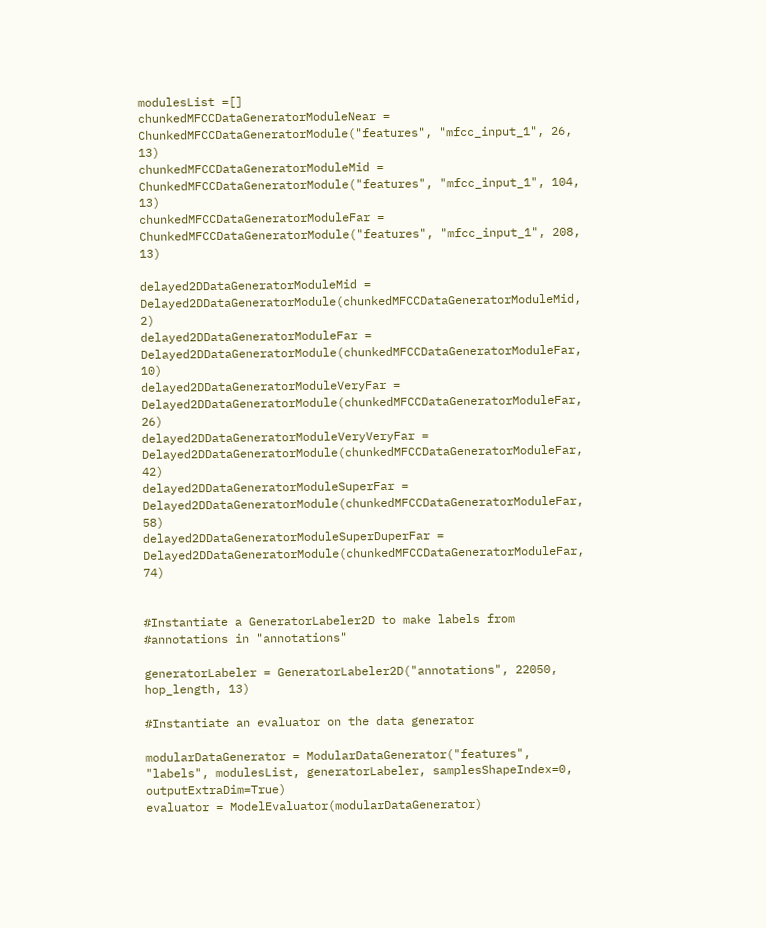modulesList =[]
chunkedMFCCDataGeneratorModuleNear = ChunkedMFCCDataGeneratorModule("features", "mfcc_input_1", 26, 13)
chunkedMFCCDataGeneratorModuleMid = ChunkedMFCCDataGeneratorModule("features", "mfcc_input_1", 104, 13)
chunkedMFCCDataGeneratorModuleFar = ChunkedMFCCDataGeneratorModule("features", "mfcc_input_1", 208, 13)

delayed2DDataGeneratorModuleMid = Delayed2DDataGeneratorModule(chunkedMFCCDataGeneratorModuleMid, 2)
delayed2DDataGeneratorModuleFar = Delayed2DDataGeneratorModule(chunkedMFCCDataGeneratorModuleFar, 10)
delayed2DDataGeneratorModuleVeryFar = Delayed2DDataGeneratorModule(chunkedMFCCDataGeneratorModuleFar, 26)
delayed2DDataGeneratorModuleVeryVeryFar = Delayed2DDataGeneratorModule(chunkedMFCCDataGeneratorModuleFar, 42)
delayed2DDataGeneratorModuleSuperFar = Delayed2DDataGeneratorModule(chunkedMFCCDataGeneratorModuleFar, 58)
delayed2DDataGeneratorModuleSuperDuperFar = Delayed2DDataGeneratorModule(chunkedMFCCDataGeneratorModuleFar, 74)


#Instantiate a GeneratorLabeler2D to make labels from
#annotations in "annotations"

generatorLabeler = GeneratorLabeler2D("annotations", 22050, hop_length, 13)

#Instantiate an evaluator on the data generator

modularDataGenerator = ModularDataGenerator("features", "labels", modulesList, generatorLabeler, samplesShapeIndex=0, outputExtraDim=True)
evaluator = ModelEvaluator(modularDataGenerator)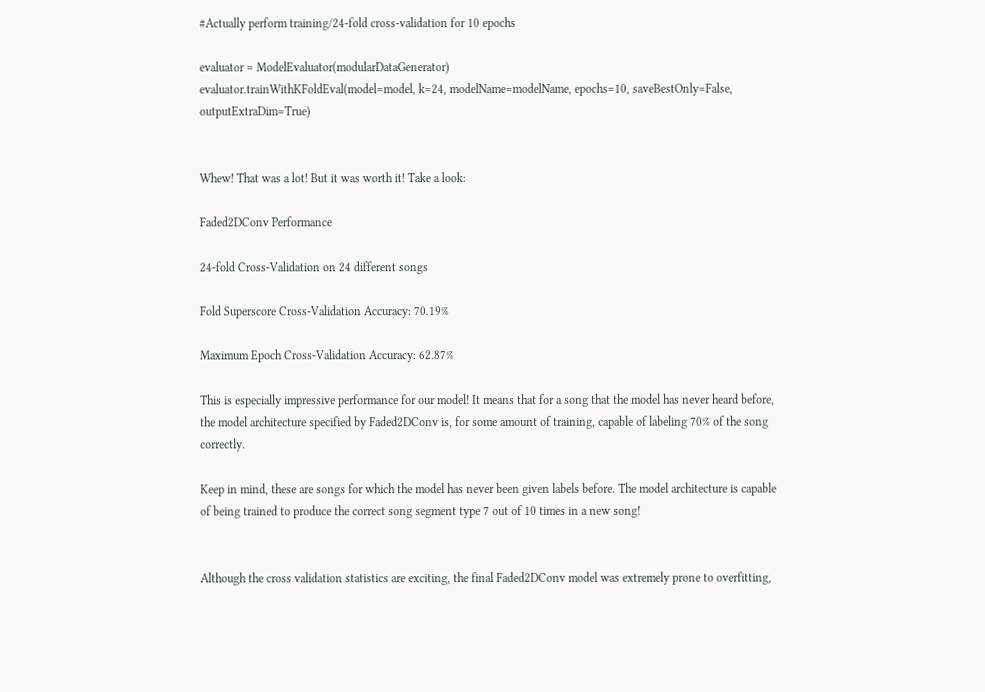#Actually perform training/24-fold cross-validation for 10 epochs

evaluator = ModelEvaluator(modularDataGenerator)
evaluator.trainWithKFoldEval(model=model, k=24, modelName=modelName, epochs=10, saveBestOnly=False, outputExtraDim=True)


Whew! That was a lot! But it was worth it! Take a look:

Faded2DConv Performance

24-fold Cross-Validation on 24 different songs

Fold Superscore Cross-Validation Accuracy: 70.19%

Maximum Epoch Cross-Validation Accuracy: 62.87%

This is especially impressive performance for our model! It means that for a song that the model has never heard before, the model architecture specified by Faded2DConv is, for some amount of training, capable of labeling 70% of the song correctly.

Keep in mind, these are songs for which the model has never been given labels before. The model architecture is capable of being trained to produce the correct song segment type 7 out of 10 times in a new song!


Although the cross validation statistics are exciting, the final Faded2DConv model was extremely prone to overfitting,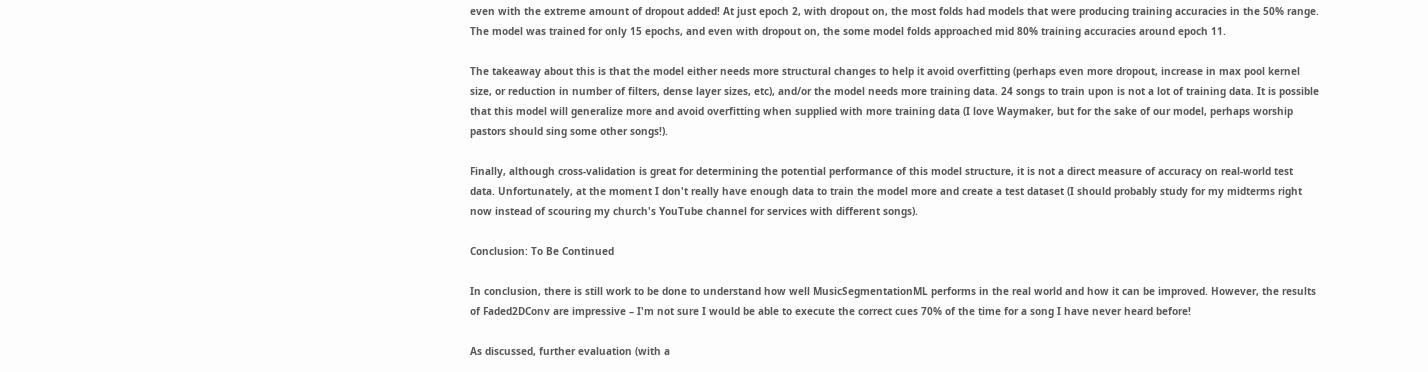even with the extreme amount of dropout added! At just epoch 2, with dropout on, the most folds had models that were producing training accuracies in the 50% range. The model was trained for only 15 epochs, and even with dropout on, the some model folds approached mid 80% training accuracies around epoch 11.

The takeaway about this is that the model either needs more structural changes to help it avoid overfitting (perhaps even more dropout, increase in max pool kernel size, or reduction in number of filters, dense layer sizes, etc), and/or the model needs more training data. 24 songs to train upon is not a lot of training data. It is possible that this model will generalize more and avoid overfitting when supplied with more training data (I love Waymaker, but for the sake of our model, perhaps worship pastors should sing some other songs!).

Finally, although cross-validation is great for determining the potential performance of this model structure, it is not a direct measure of accuracy on real-world test data. Unfortunately, at the moment I don't really have enough data to train the model more and create a test dataset (I should probably study for my midterms right now instead of scouring my church's YouTube channel for services with different songs).

Conclusion: To Be Continued

In conclusion, there is still work to be done to understand how well MusicSegmentationML performs in the real world and how it can be improved. However, the results of Faded2DConv are impressive – I'm not sure I would be able to execute the correct cues 70% of the time for a song I have never heard before!

As discussed, further evaluation (with a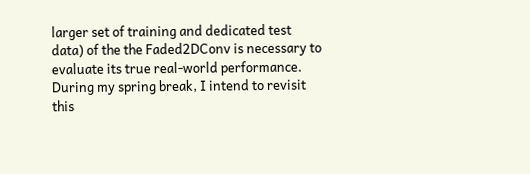larger set of training and dedicated test data) of the the Faded2DConv is necessary to evaluate its true real-world performance. During my spring break, I intend to revisit this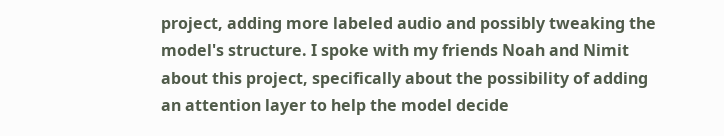project, adding more labeled audio and possibly tweaking the model's structure. I spoke with my friends Noah and Nimit about this project, specifically about the possibility of adding an attention layer to help the model decide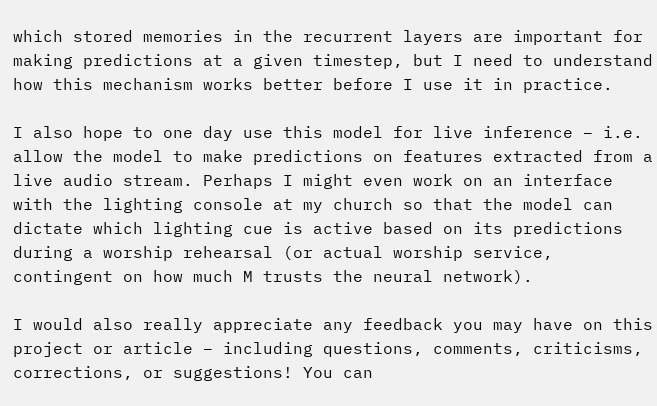which stored memories in the recurrent layers are important for making predictions at a given timestep, but I need to understand how this mechanism works better before I use it in practice.

I also hope to one day use this model for live inference – i.e. allow the model to make predictions on features extracted from a live audio stream. Perhaps I might even work on an interface with the lighting console at my church so that the model can dictate which lighting cue is active based on its predictions during a worship rehearsal (or actual worship service, contingent on how much M trusts the neural network).

I would also really appreciate any feedback you may have on this project or article – including questions, comments, criticisms, corrections, or suggestions! You can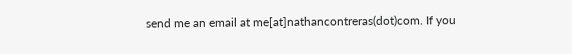send me an email at me[at]nathancontreras(dot)com. If you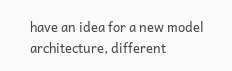have an idea for a new model architecture, different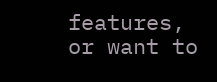features, or want to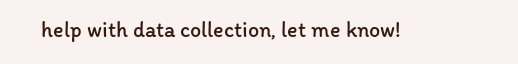help with data collection, let me know!